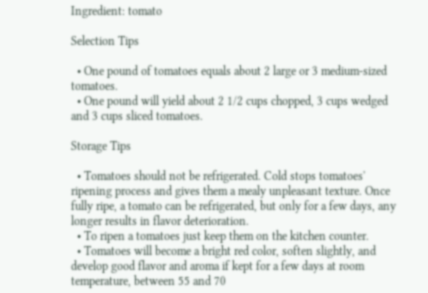Ingredient: tomato

Selection Tips

  • One pound of tomatoes equals about 2 large or 3 medium-sized tomatoes.
  • One pound will yield about 2 1/2 cups chopped, 3 cups wedged and 3 cups sliced tomatoes.

Storage Tips

  • Tomatoes should not be refrigerated. Cold stops tomatoes' ripening process and gives them a mealy unpleasant texture. Once fully ripe, a tomato can be refrigerated, but only for a few days, any longer results in flavor deterioration.
  • To ripen a tomatoes just keep them on the kitchen counter.
  • Tomatoes will become a bright red color, soften slightly, and develop good flavor and aroma if kept for a few days at room temperature, between 55 and 70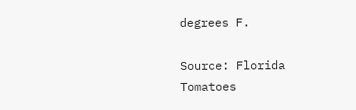degrees F.

Source: Florida Tomatoes